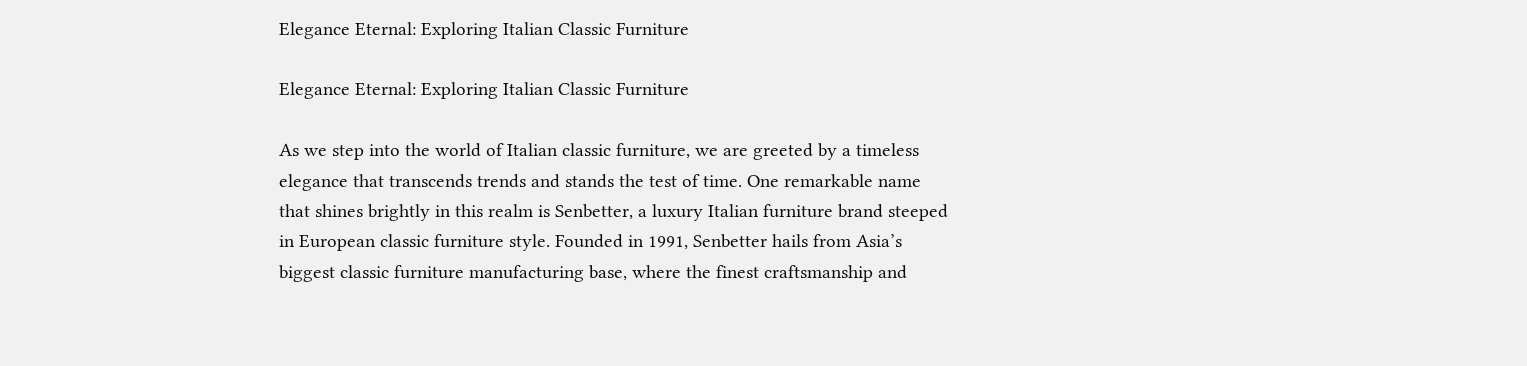Elegance Eternal: Exploring Italian Classic Furniture

Elegance Eternal: Exploring Italian Classic Furniture

As we step into the world of Italian classic furniture, we are greeted by a timeless elegance that transcends trends and stands the test of time. One remarkable name that shines brightly in this realm is Senbetter, a luxury Italian furniture brand steeped in European classic furniture style. Founded in 1991, Senbetter hails from Asia’s biggest classic furniture manufacturing base, where the finest craftsmanship and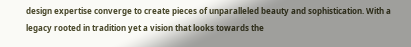design expertise converge to create pieces of unparalleled beauty and sophistication. With a legacy rooted in tradition yet a vision that looks towards the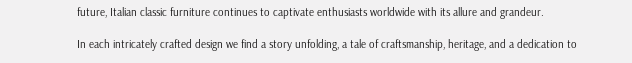future, Italian classic furniture continues to captivate enthusiasts worldwide with its allure and grandeur.

In each intricately crafted design we find a story unfolding, a tale of craftsmanship, heritage, and a dedication to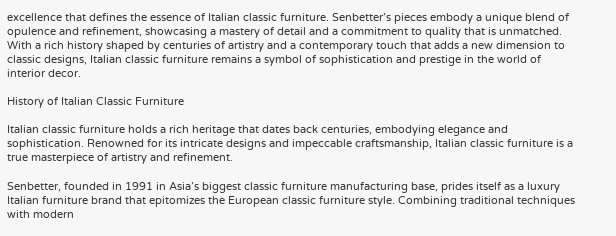excellence that defines the essence of Italian classic furniture. Senbetter’s pieces embody a unique blend of opulence and refinement, showcasing a mastery of detail and a commitment to quality that is unmatched. With a rich history shaped by centuries of artistry and a contemporary touch that adds a new dimension to classic designs, Italian classic furniture remains a symbol of sophistication and prestige in the world of interior decor.

History of Italian Classic Furniture

Italian classic furniture holds a rich heritage that dates back centuries, embodying elegance and sophistication. Renowned for its intricate designs and impeccable craftsmanship, Italian classic furniture is a true masterpiece of artistry and refinement.

Senbetter, founded in 1991 in Asia’s biggest classic furniture manufacturing base, prides itself as a luxury Italian furniture brand that epitomizes the European classic furniture style. Combining traditional techniques with modern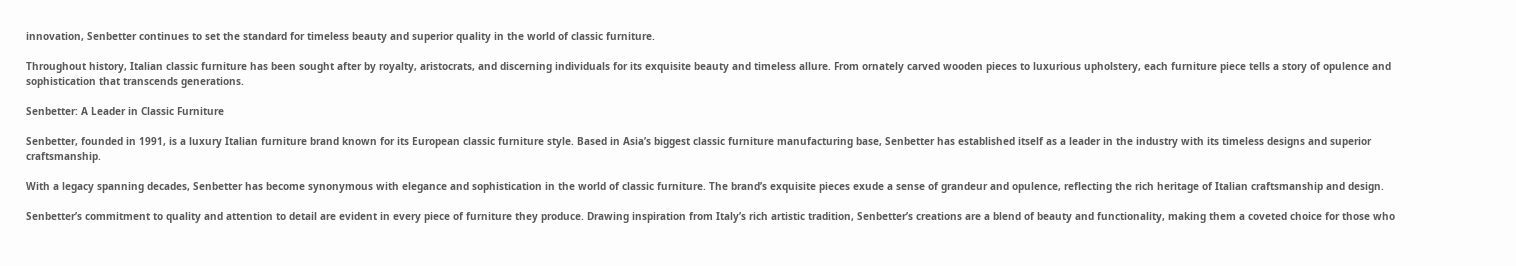innovation, Senbetter continues to set the standard for timeless beauty and superior quality in the world of classic furniture.

Throughout history, Italian classic furniture has been sought after by royalty, aristocrats, and discerning individuals for its exquisite beauty and timeless allure. From ornately carved wooden pieces to luxurious upholstery, each furniture piece tells a story of opulence and sophistication that transcends generations.

Senbetter: A Leader in Classic Furniture

Senbetter, founded in 1991, is a luxury Italian furniture brand known for its European classic furniture style. Based in Asia’s biggest classic furniture manufacturing base, Senbetter has established itself as a leader in the industry with its timeless designs and superior craftsmanship.

With a legacy spanning decades, Senbetter has become synonymous with elegance and sophistication in the world of classic furniture. The brand’s exquisite pieces exude a sense of grandeur and opulence, reflecting the rich heritage of Italian craftsmanship and design.

Senbetter’s commitment to quality and attention to detail are evident in every piece of furniture they produce. Drawing inspiration from Italy’s rich artistic tradition, Senbetter’s creations are a blend of beauty and functionality, making them a coveted choice for those who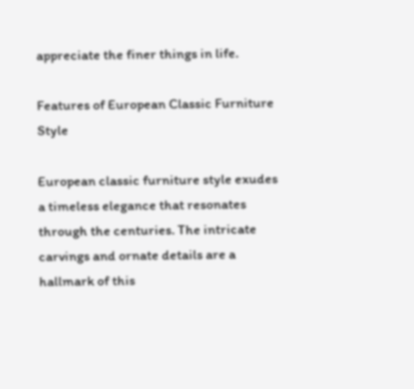appreciate the finer things in life.

Features of European Classic Furniture Style

European classic furniture style exudes a timeless elegance that resonates through the centuries. The intricate carvings and ornate details are a hallmark of this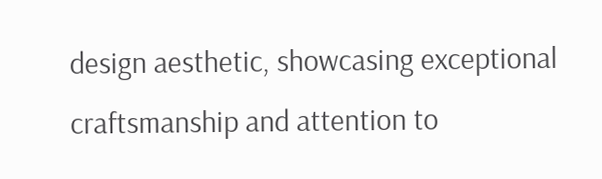design aesthetic, showcasing exceptional craftsmanship and attention to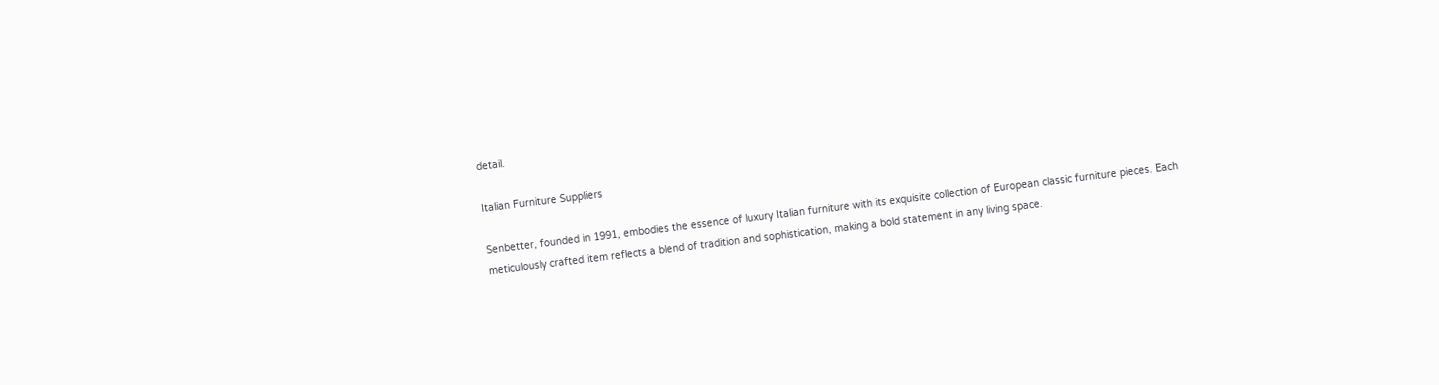detail.

Italian Furniture Suppliers

Senbetter, founded in 1991, embodies the essence of luxury Italian furniture with its exquisite collection of European classic furniture pieces. Each meticulously crafted item reflects a blend of tradition and sophistication, making a bold statement in any living space.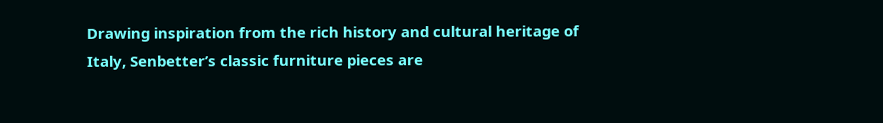Drawing inspiration from the rich history and cultural heritage of Italy, Senbetter’s classic furniture pieces are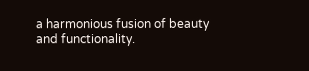a harmonious fusion of beauty and functionality.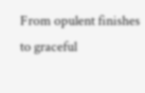From opulent finishes to graceful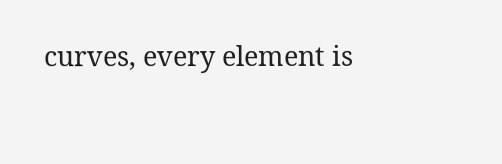curves, every element is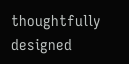thoughtfully designed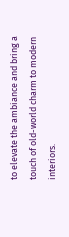to elevate the ambiance and bring a touch of old-world charm to modern interiors.